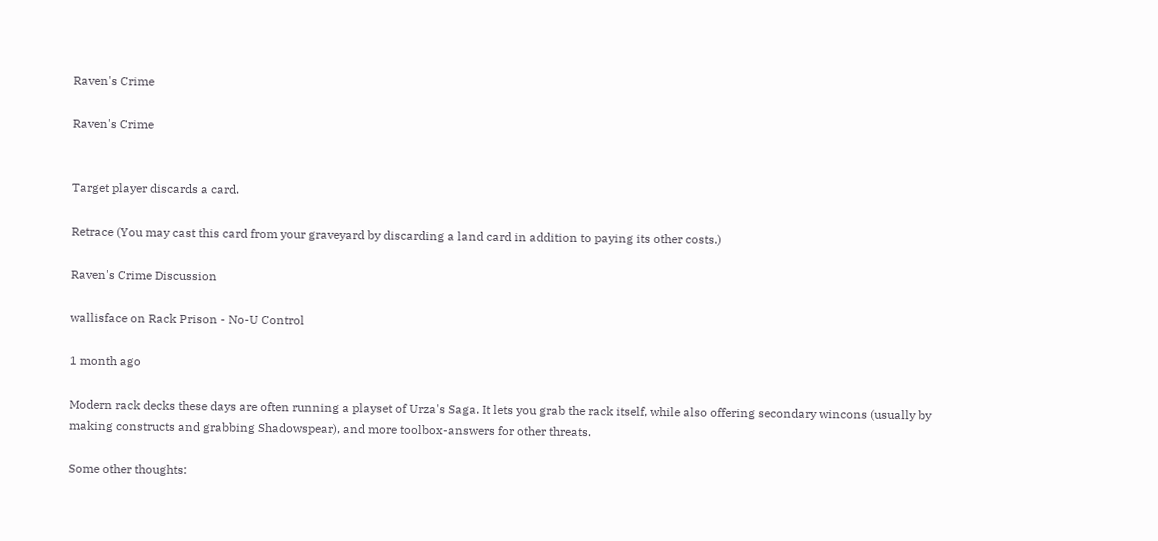Raven's Crime

Raven's Crime


Target player discards a card.

Retrace (You may cast this card from your graveyard by discarding a land card in addition to paying its other costs.)

Raven's Crime Discussion

wallisface on Rack Prison - No-U Control

1 month ago

Modern rack decks these days are often running a playset of Urza's Saga. It lets you grab the rack itself, while also offering secondary wincons (usually by making constructs and grabbing Shadowspear), and more toolbox-answers for other threats.

Some other thoughts: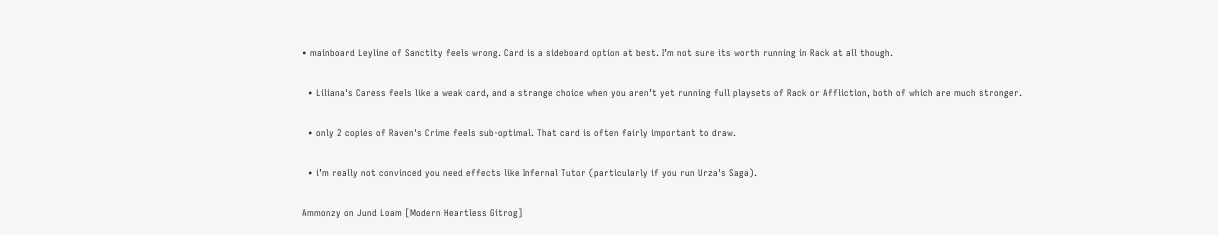• mainboard Leyline of Sanctity feels wrong. Card is a sideboard option at best. I’m not sure its worth running in Rack at all though.

  • Liliana's Caress feels like a weak card, and a strange choice when you aren’t yet running full playsets of Rack or Affliction, both of which are much stronger.

  • only 2 copies of Raven's Crime feels sub-optimal. That card is often fairly important to draw.

  • i’m really not convinced you need effects like Infernal Tutor (particularly if you run Urza's Saga).

Ammonzy on Jund Loam [Modern Heartless Gitrog]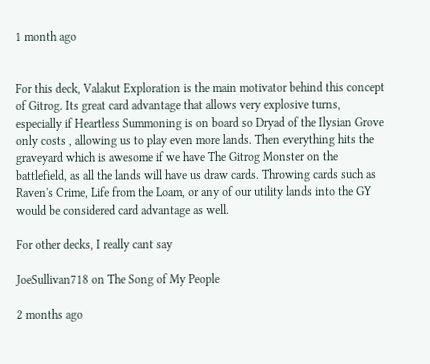1 month ago


For this deck, Valakut Exploration is the main motivator behind this concept of Gitrog. Its great card advantage that allows very explosive turns, especially if Heartless Summoning is on board so Dryad of the Ilysian Grove only costs , allowing us to play even more lands. Then everything hits the graveyard which is awesome if we have The Gitrog Monster on the battlefield, as all the lands will have us draw cards. Throwing cards such as Raven's Crime, Life from the Loam, or any of our utility lands into the GY would be considered card advantage as well.

For other decks, I really cant say

JoeSullivan718 on The Song of My People

2 months ago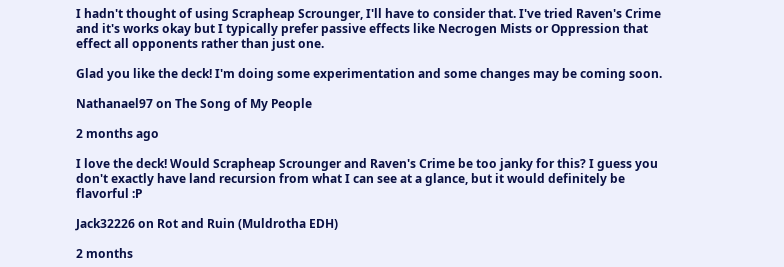I hadn't thought of using Scrapheap Scrounger, I'll have to consider that. I've tried Raven's Crime and it's works okay but I typically prefer passive effects like Necrogen Mists or Oppression that effect all opponents rather than just one.

Glad you like the deck! I'm doing some experimentation and some changes may be coming soon.

Nathanael97 on The Song of My People

2 months ago

I love the deck! Would Scrapheap Scrounger and Raven's Crime be too janky for this? I guess you don't exactly have land recursion from what I can see at a glance, but it would definitely be flavorful :P

Jack32226 on Rot and Ruin (Muldrotha EDH)

2 months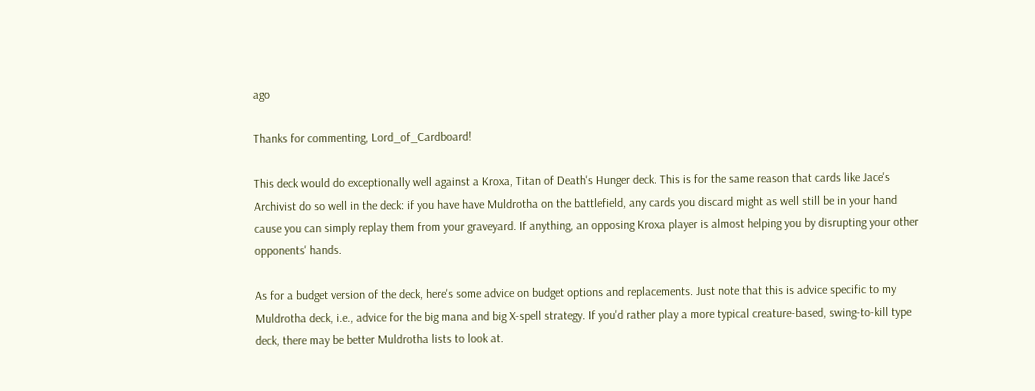ago

Thanks for commenting, Lord_of_Cardboard!

This deck would do exceptionally well against a Kroxa, Titan of Death's Hunger deck. This is for the same reason that cards like Jace's Archivist do so well in the deck: if you have have Muldrotha on the battlefield, any cards you discard might as well still be in your hand cause you can simply replay them from your graveyard. If anything, an opposing Kroxa player is almost helping you by disrupting your other opponents' hands.

As for a budget version of the deck, here's some advice on budget options and replacements. Just note that this is advice specific to my Muldrotha deck, i.e., advice for the big mana and big X-spell strategy. If you'd rather play a more typical creature-based, swing-to-kill type deck, there may be better Muldrotha lists to look at.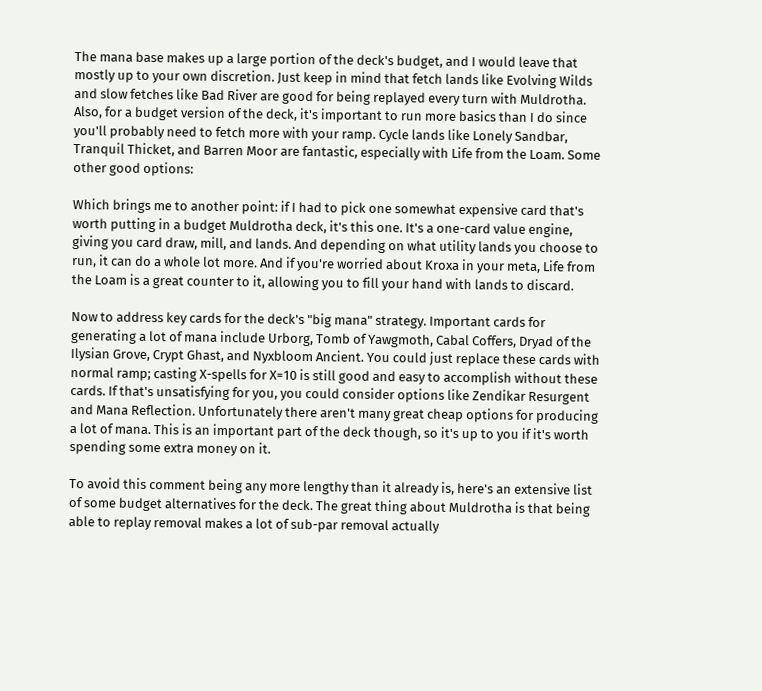The mana base makes up a large portion of the deck's budget, and I would leave that mostly up to your own discretion. Just keep in mind that fetch lands like Evolving Wilds and slow fetches like Bad River are good for being replayed every turn with Muldrotha. Also, for a budget version of the deck, it's important to run more basics than I do since you'll probably need to fetch more with your ramp. Cycle lands like Lonely Sandbar, Tranquil Thicket, and Barren Moor are fantastic, especially with Life from the Loam. Some other good options:

Which brings me to another point: if I had to pick one somewhat expensive card that's worth putting in a budget Muldrotha deck, it's this one. It's a one-card value engine, giving you card draw, mill, and lands. And depending on what utility lands you choose to run, it can do a whole lot more. And if you're worried about Kroxa in your meta, Life from the Loam is a great counter to it, allowing you to fill your hand with lands to discard.

Now to address key cards for the deck's "big mana" strategy. Important cards for generating a lot of mana include Urborg, Tomb of Yawgmoth, Cabal Coffers, Dryad of the Ilysian Grove, Crypt Ghast, and Nyxbloom Ancient. You could just replace these cards with normal ramp; casting X-spells for X=10 is still good and easy to accomplish without these cards. If that's unsatisfying for you, you could consider options like Zendikar Resurgent and Mana Reflection. Unfortunately there aren't many great cheap options for producing a lot of mana. This is an important part of the deck though, so it's up to you if it's worth spending some extra money on it.

To avoid this comment being any more lengthy than it already is, here's an extensive list of some budget alternatives for the deck. The great thing about Muldrotha is that being able to replay removal makes a lot of sub-par removal actually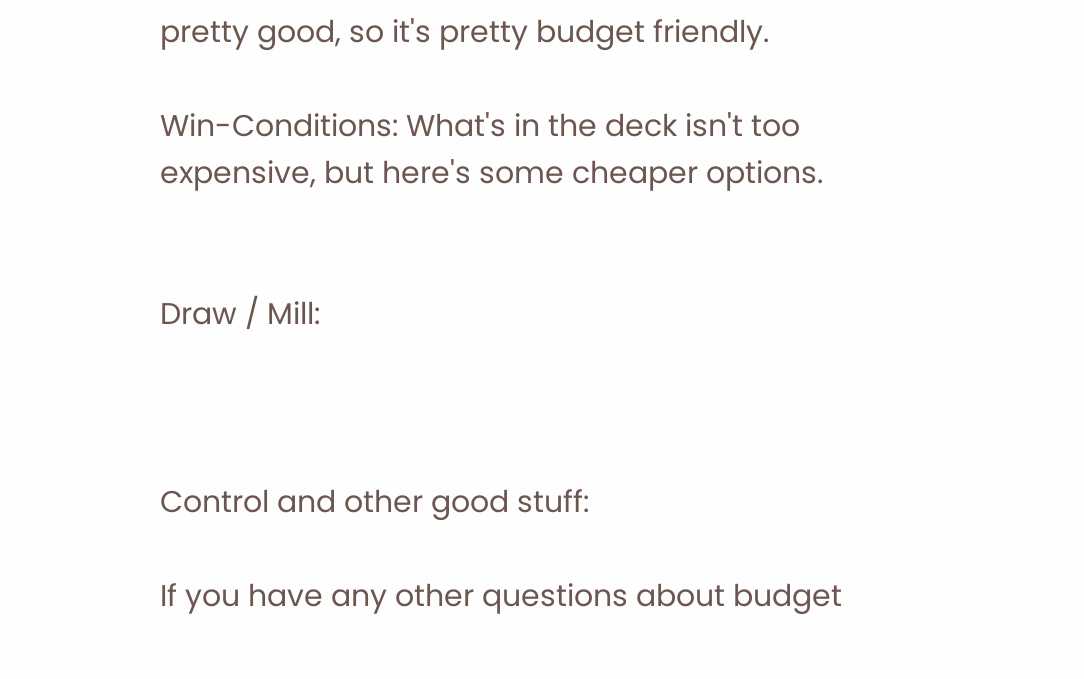pretty good, so it's pretty budget friendly.

Win-Conditions: What's in the deck isn't too expensive, but here's some cheaper options.


Draw / Mill:



Control and other good stuff:

If you have any other questions about budget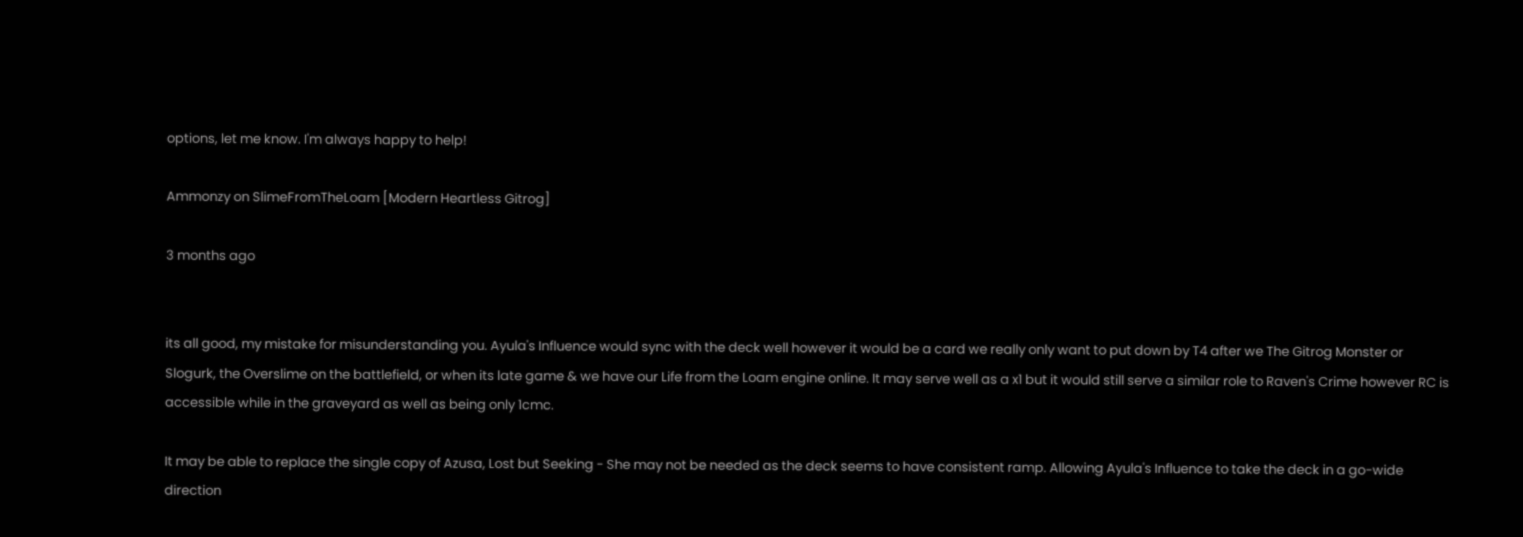options, let me know. I'm always happy to help!

Ammonzy on SlimeFromTheLoam [Modern Heartless Gitrog]

3 months ago


its all good, my mistake for misunderstanding you. Ayula's Influence would sync with the deck well however it would be a card we really only want to put down by T4 after we The Gitrog Monster or Slogurk, the Overslime on the battlefield, or when its late game & we have our Life from the Loam engine online. It may serve well as a x1 but it would still serve a similar role to Raven's Crime however RC is accessible while in the graveyard as well as being only 1cmc.

It may be able to replace the single copy of Azusa, Lost but Seeking - She may not be needed as the deck seems to have consistent ramp. Allowing Ayula's Influence to take the deck in a go-wide direction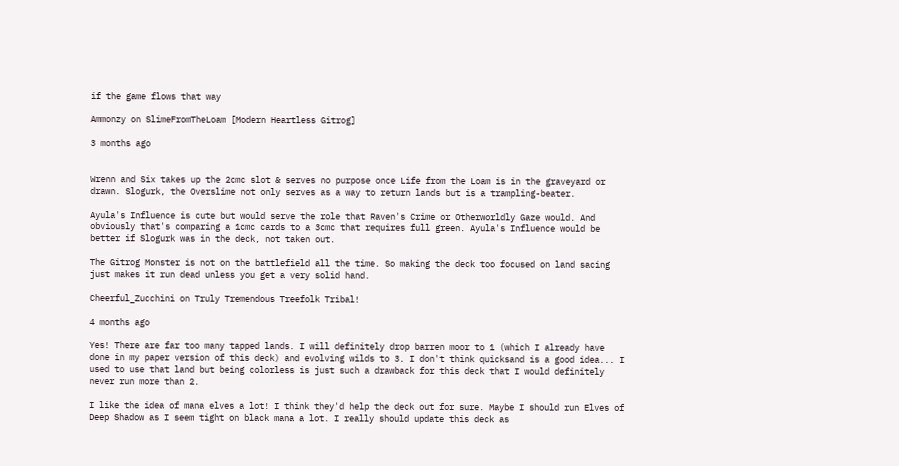if the game flows that way

Ammonzy on SlimeFromTheLoam [Modern Heartless Gitrog]

3 months ago


Wrenn and Six takes up the 2cmc slot & serves no purpose once Life from the Loam is in the graveyard or drawn. Slogurk, the Overslime not only serves as a way to return lands but is a trampling-beater.

Ayula's Influence is cute but would serve the role that Raven's Crime or Otherworldly Gaze would. And obviously that's comparing a 1cmc cards to a 3cmc that requires full green. Ayula's Influence would be better if Slogurk was in the deck, not taken out.

The Gitrog Monster is not on the battlefield all the time. So making the deck too focused on land sacing just makes it run dead unless you get a very solid hand.

Cheerful_Zucchini on Truly Tremendous Treefolk Tribal!

4 months ago

Yes! There are far too many tapped lands. I will definitely drop barren moor to 1 (which I already have done in my paper version of this deck) and evolving wilds to 3. I don't think quicksand is a good idea... I used to use that land but being colorless is just such a drawback for this deck that I would definitely never run more than 2.

I like the idea of mana elves a lot! I think they'd help the deck out for sure. Maybe I should run Elves of Deep Shadow as I seem tight on black mana a lot. I really should update this deck as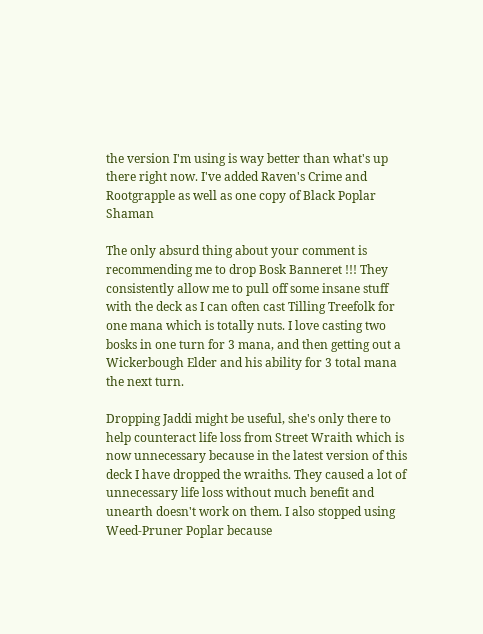the version I'm using is way better than what's up there right now. I've added Raven's Crime and Rootgrapple as well as one copy of Black Poplar Shaman

The only absurd thing about your comment is recommending me to drop Bosk Banneret !!! They consistently allow me to pull off some insane stuff with the deck as I can often cast Tilling Treefolk for one mana which is totally nuts. I love casting two bosks in one turn for 3 mana, and then getting out a Wickerbough Elder and his ability for 3 total mana the next turn.

Dropping Jaddi might be useful, she's only there to help counteract life loss from Street Wraith which is now unnecessary because in the latest version of this deck I have dropped the wraiths. They caused a lot of unnecessary life loss without much benefit and unearth doesn't work on them. I also stopped using Weed-Pruner Poplar because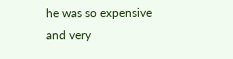he was so expensive and very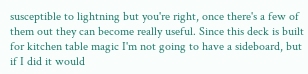susceptible to lightning but you're right, once there's a few of them out they can become really useful. Since this deck is built for kitchen table magic I'm not going to have a sideboard, but if I did it would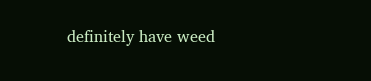definitely have weed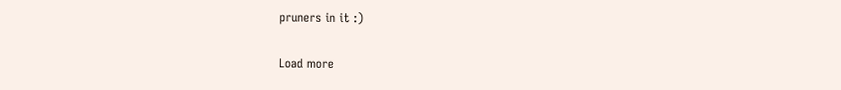pruners in it :)

Load more